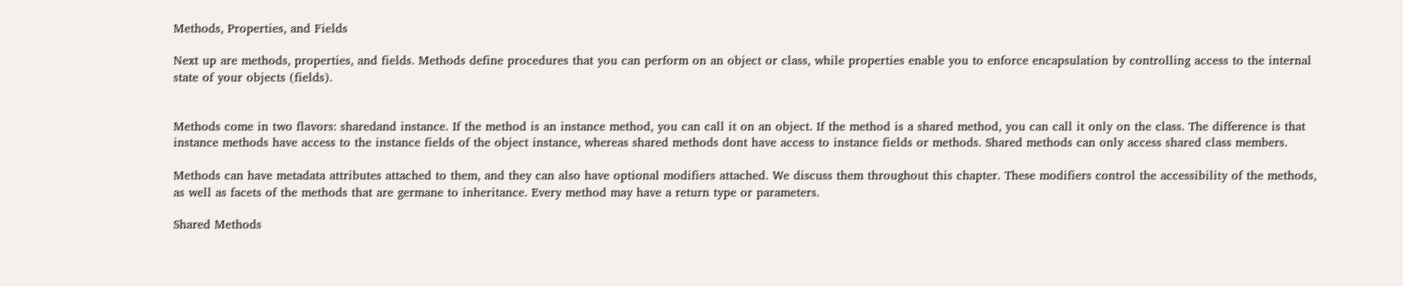Methods, Properties, and Fields

Next up are methods, properties, and fields. Methods define procedures that you can perform on an object or class, while properties enable you to enforce encapsulation by controlling access to the internal state of your objects (fields).


Methods come in two flavors: sharedand instance. If the method is an instance method, you can call it on an object. If the method is a shared method, you can call it only on the class. The difference is that instance methods have access to the instance fields of the object instance, whereas shared methods dont have access to instance fields or methods. Shared methods can only access shared class members.

Methods can have metadata attributes attached to them, and they can also have optional modifiers attached. We discuss them throughout this chapter. These modifiers control the accessibility of the methods, as well as facets of the methods that are germane to inheritance. Every method may have a return type or parameters.

Shared Methods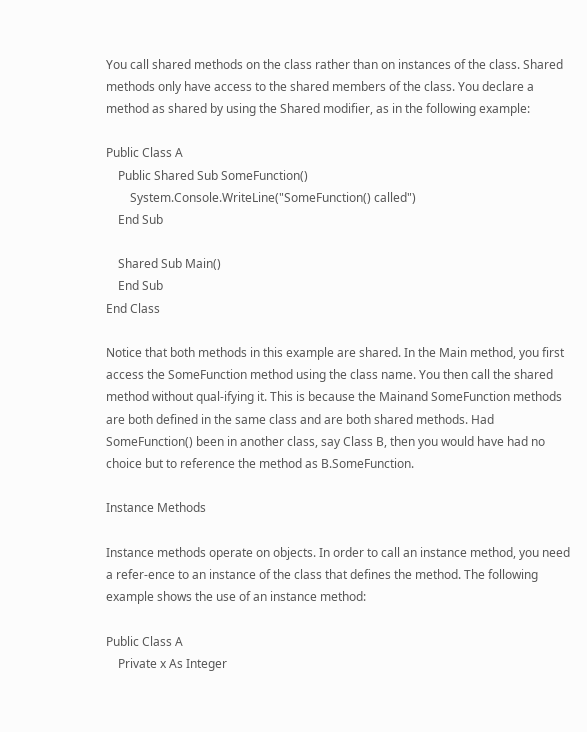You call shared methods on the class rather than on instances of the class. Shared methods only have access to the shared members of the class. You declare a method as shared by using the Shared modifier, as in the following example:

Public Class A
    Public Shared Sub SomeFunction()
        System.Console.WriteLine("SomeFunction() called")
    End Sub

    Shared Sub Main()
    End Sub
End Class

Notice that both methods in this example are shared. In the Main method, you first access the SomeFunction method using the class name. You then call the shared method without qual-ifying it. This is because the Mainand SomeFunction methods are both defined in the same class and are both shared methods. Had SomeFunction() been in another class, say Class B, then you would have had no choice but to reference the method as B.SomeFunction.

Instance Methods

Instance methods operate on objects. In order to call an instance method, you need a refer-ence to an instance of the class that defines the method. The following example shows the use of an instance method:

Public Class A
    Private x As Integer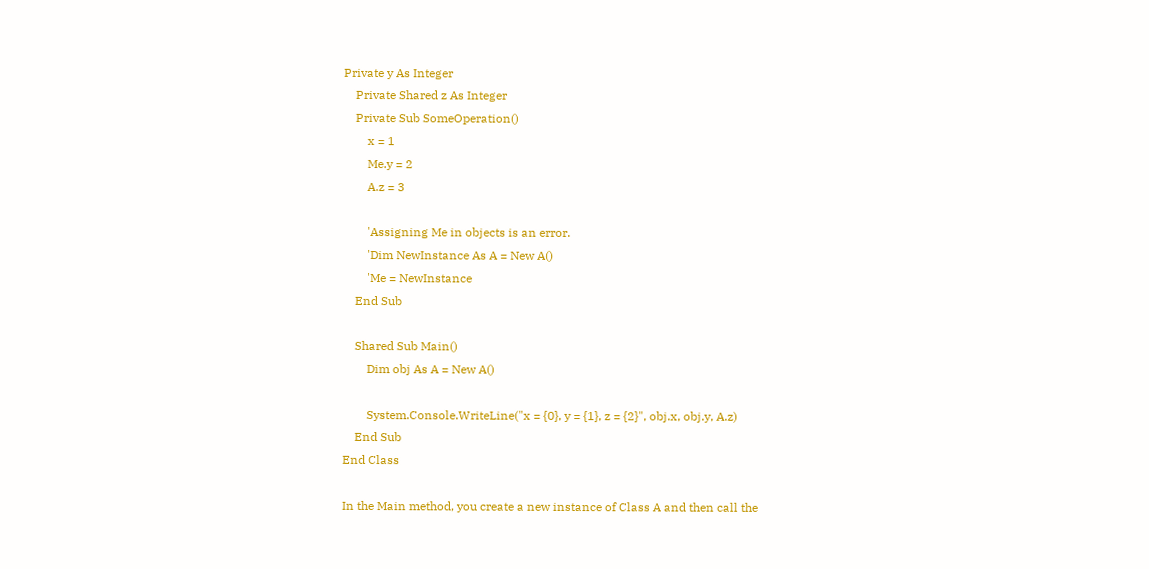Private y As Integer
    Private Shared z As Integer
    Private Sub SomeOperation()
        x = 1
        Me.y = 2
        A.z = 3

        'Assigning Me in objects is an error.
        'Dim NewInstance As A = New A()
        'Me = NewInstance
    End Sub

    Shared Sub Main()
        Dim obj As A = New A()

        System.Console.WriteLine("x = {0}, y = {1}, z = {2}", obj.x, obj.y, A.z)
    End Sub
End Class

In the Main method, you create a new instance of Class A and then call the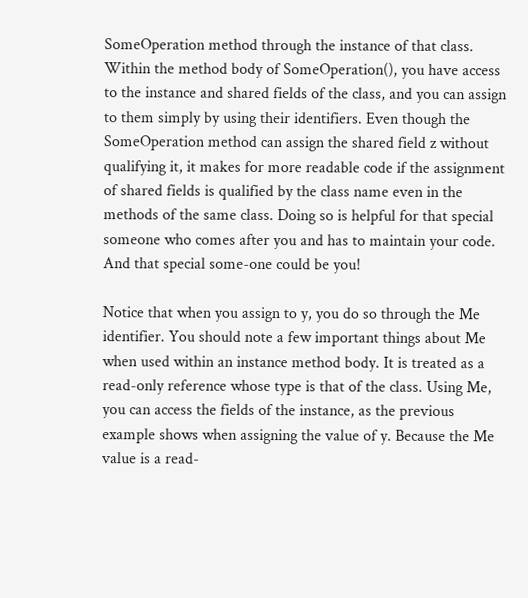SomeOperation method through the instance of that class. Within the method body of SomeOperation(), you have access to the instance and shared fields of the class, and you can assign to them simply by using their identifiers. Even though the SomeOperation method can assign the shared field z without qualifying it, it makes for more readable code if the assignment of shared fields is qualified by the class name even in the methods of the same class. Doing so is helpful for that special someone who comes after you and has to maintain your code. And that special some-one could be you!

Notice that when you assign to y, you do so through the Me identifier. You should note a few important things about Me when used within an instance method body. It is treated as a read-only reference whose type is that of the class. Using Me, you can access the fields of the instance, as the previous example shows when assigning the value of y. Because the Me value is a read-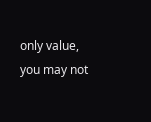only value, you may not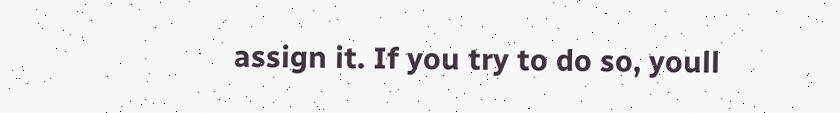assign it. If you try to do so, youll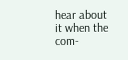hear about it when the com-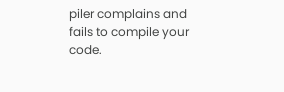piler complains and fails to compile your code.